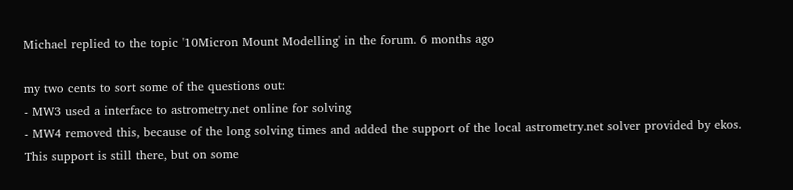Michael replied to the topic '10Micron Mount Modelling' in the forum. 6 months ago

my two cents to sort some of the questions out:
- MW3 used a interface to astrometry.net online for solving
- MW4 removed this, because of the long solving times and added the support of the local astrometry.net solver provided by ekos. This support is still there, but on some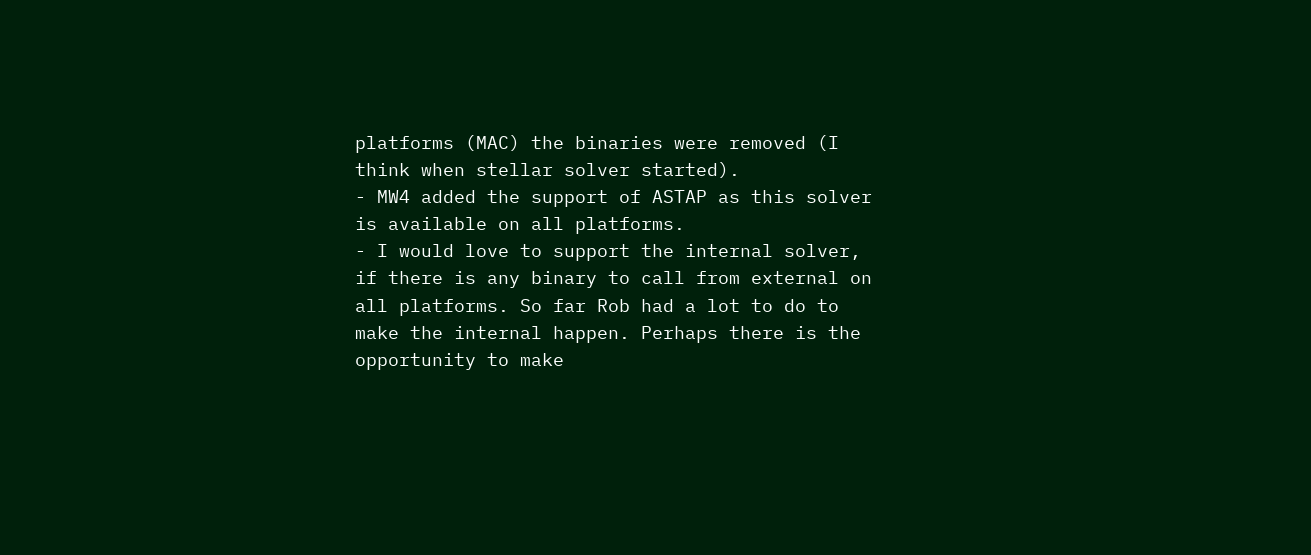platforms (MAC) the binaries were removed (I think when stellar solver started).
- MW4 added the support of ASTAP as this solver is available on all platforms.
- I would love to support the internal solver, if there is any binary to call from external on all platforms. So far Rob had a lot to do to make the internal happen. Perhaps there is the opportunity to make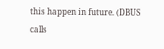this happen in future. (DBUS calls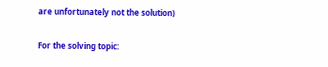are unfortunately not the solution)

For the solving topic: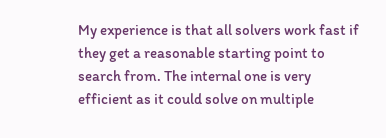My experience is that all solvers work fast if they get a reasonable starting point to search from. The internal one is very efficient as it could solve on multiple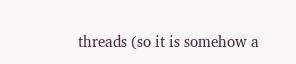threads (so it is somehow a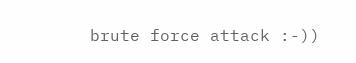brute force attack :-))